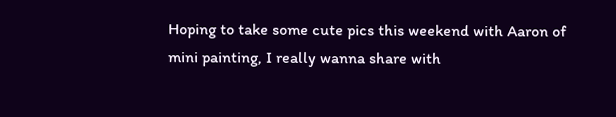Hoping to take some cute pics this weekend with Aaron of mini painting, I really wanna share with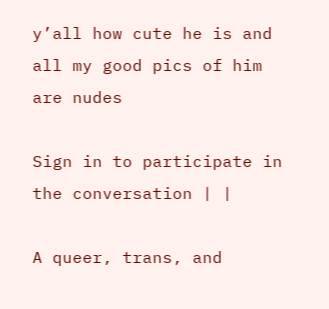y’all how cute he is and all my good pics of him are nudes

Sign in to participate in the conversation | |

A queer, trans, and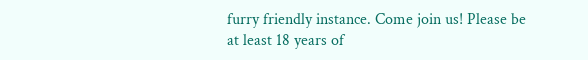furry friendly instance. Come join us! Please be at least 18 years of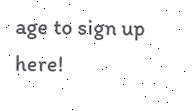age to sign up here!